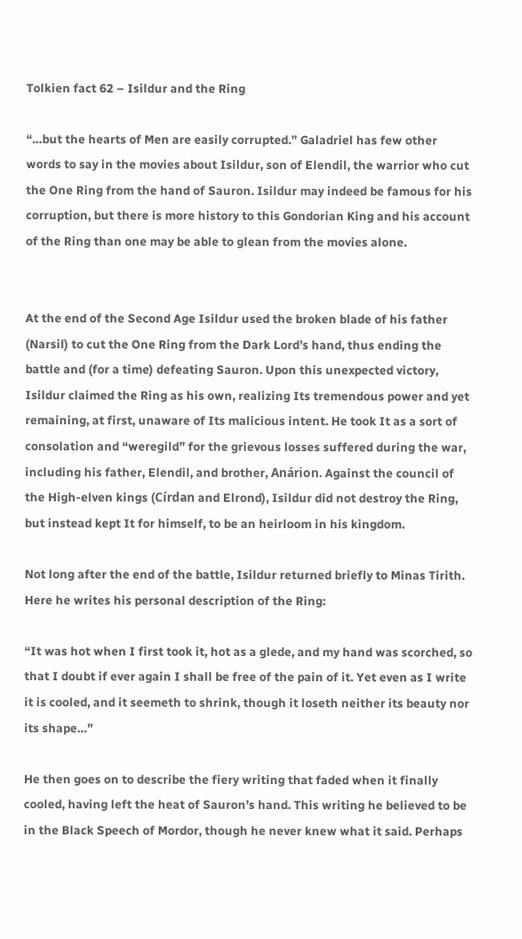Tolkien fact 62 – Isildur and the Ring

“…but the hearts of Men are easily corrupted.” Galadriel has few other words to say in the movies about Isildur, son of Elendil, the warrior who cut the One Ring from the hand of Sauron. Isildur may indeed be famous for his corruption, but there is more history to this Gondorian King and his account of the Ring than one may be able to glean from the movies alone.


At the end of the Second Age Isildur used the broken blade of his father (Narsil) to cut the One Ring from the Dark Lord’s hand, thus ending the battle and (for a time) defeating Sauron. Upon this unexpected victory, Isildur claimed the Ring as his own, realizing Its tremendous power and yet remaining, at first, unaware of Its malicious intent. He took It as a sort of consolation and “weregild” for the grievous losses suffered during the war, including his father, Elendil, and brother, Anárion. Against the council of the High-elven kings (Círdan and Elrond), Isildur did not destroy the Ring, but instead kept It for himself, to be an heirloom in his kingdom.

Not long after the end of the battle, Isildur returned briefly to Minas Tirith. Here he writes his personal description of the Ring:

“It was hot when I first took it, hot as a glede, and my hand was scorched, so that I doubt if ever again I shall be free of the pain of it. Yet even as I write it is cooled, and it seemeth to shrink, though it loseth neither its beauty nor its shape…”

He then goes on to describe the fiery writing that faded when it finally cooled, having left the heat of Sauron’s hand. This writing he believed to be in the Black Speech of Mordor, though he never knew what it said. Perhaps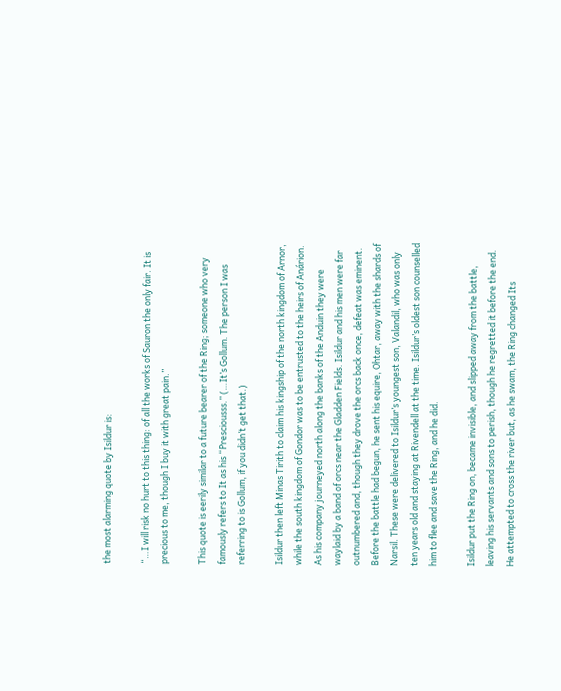the most alarming quote by Isildur is:

“…I will risk no hurt to this thing: of all the works of Sauron the only fair. It is precious to me, though I buy it with great pain.”

This quote is eerily similar to a future bearer of the Ring; someone who very famously refers to It as his “Presciousss.” (…It’s Gollum. The person I was referring to is Gollum, if you didn’t get that.)

Isildur then left Minas Tirith to claim his kingship of the north kingdom of Arnor, while the south kingdom of Gondor was to be entrusted to the heirs of Anárion. As his company journeyed north along the banks of the Anduin they were waylaid by a band of orcs near the Gladden Fields. Isildur and his men were far outnumbered and, though they drove the orcs back once, defeat was eminent. Before the battle had begun, he sent his equire, Ohtar, away with the shards of Narsil. These were delivered to Isildur’s youngest son, Valandil, who was only ten years old and staying at Rivendell at the time. Isildur’s oldest son counselled him to flee and save the Ring, and he did.

Isildur put the Ring on, became invisible, and slipped away from the battle, leaving his servants and sons to perish, though he regretted it before the end. He attempted to cross the river but, as he swam, the Ring changed Its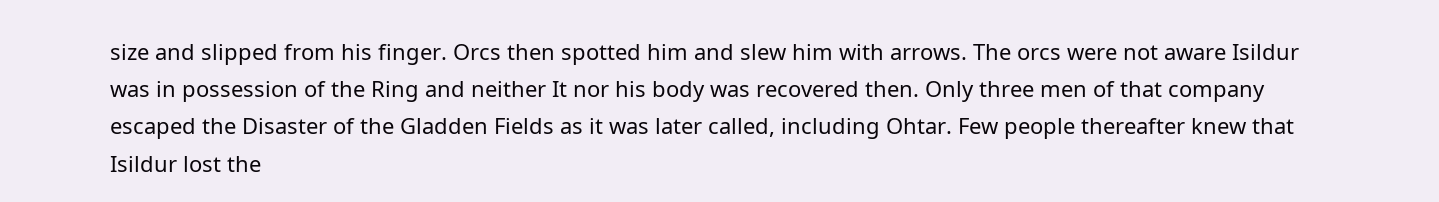size and slipped from his finger. Orcs then spotted him and slew him with arrows. The orcs were not aware Isildur was in possession of the Ring and neither It nor his body was recovered then. Only three men of that company escaped the Disaster of the Gladden Fields as it was later called, including Ohtar. Few people thereafter knew that Isildur lost the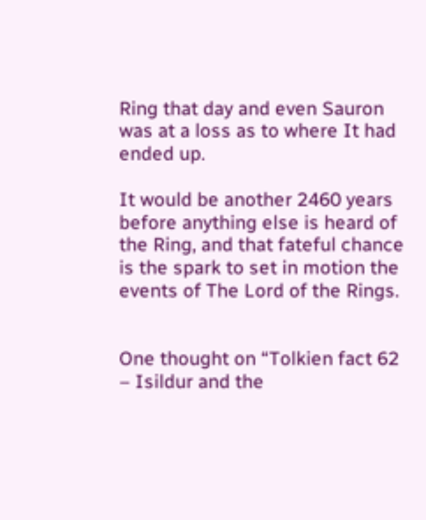Ring that day and even Sauron was at a loss as to where It had ended up.

It would be another 2460 years before anything else is heard of the Ring, and that fateful chance is the spark to set in motion the events of The Lord of the Rings.


One thought on “Tolkien fact 62 – Isildur and the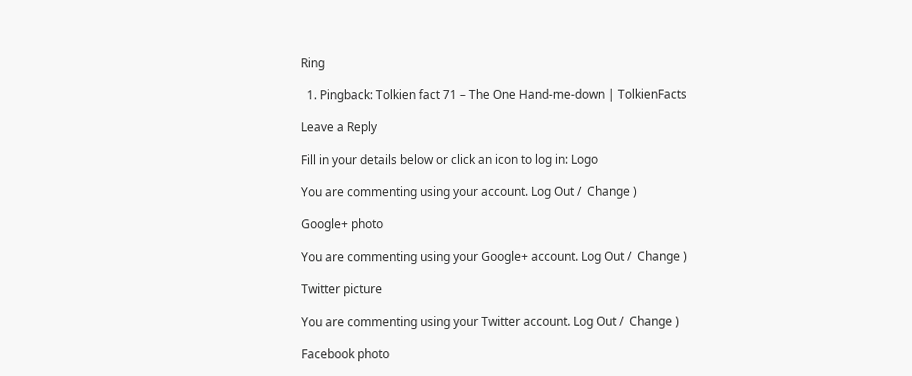Ring

  1. Pingback: Tolkien fact 71 – The One Hand-me-down | TolkienFacts

Leave a Reply

Fill in your details below or click an icon to log in: Logo

You are commenting using your account. Log Out /  Change )

Google+ photo

You are commenting using your Google+ account. Log Out /  Change )

Twitter picture

You are commenting using your Twitter account. Log Out /  Change )

Facebook photo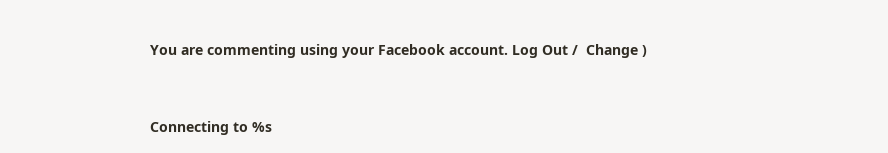You are commenting using your Facebook account. Log Out /  Change )


Connecting to %s